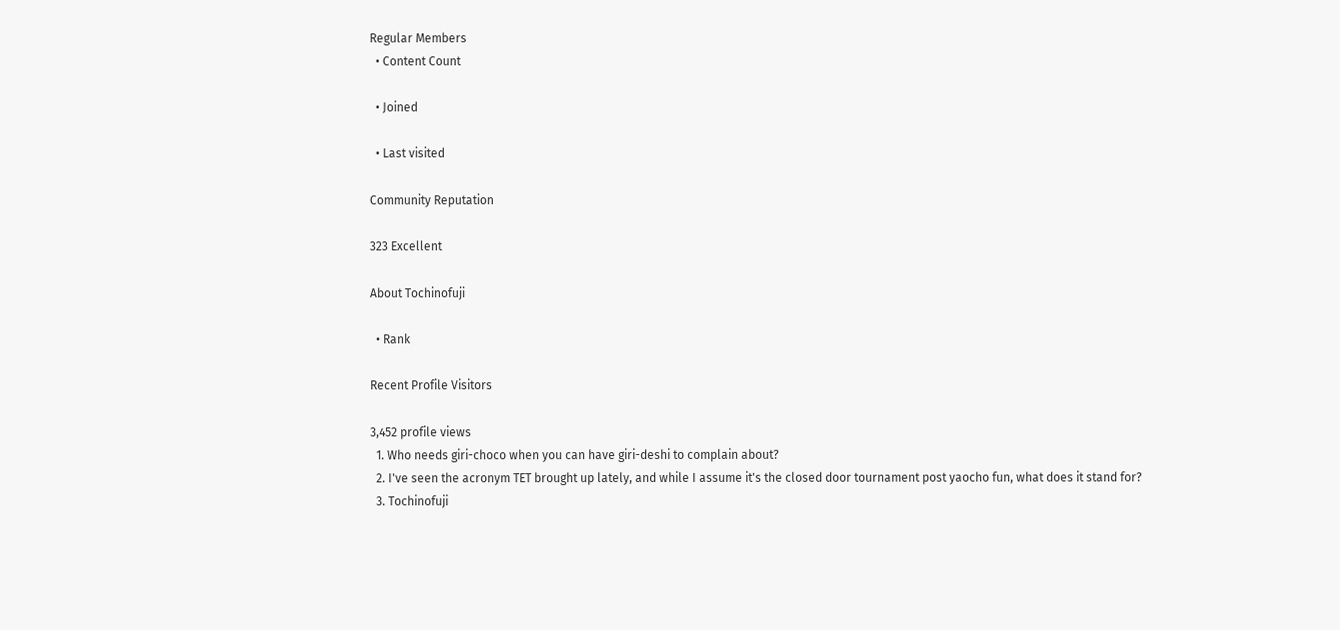Regular Members
  • Content Count

  • Joined

  • Last visited

Community Reputation

323 Excellent

About Tochinofuji

  • Rank

Recent Profile Visitors

3,452 profile views
  1. Who needs giri-choco when you can have giri-deshi to complain about?
  2. I've seen the acronym TET brought up lately, and while I assume it's the closed door tournament post yaocho fun, what does it stand for?
  3. Tochinofuji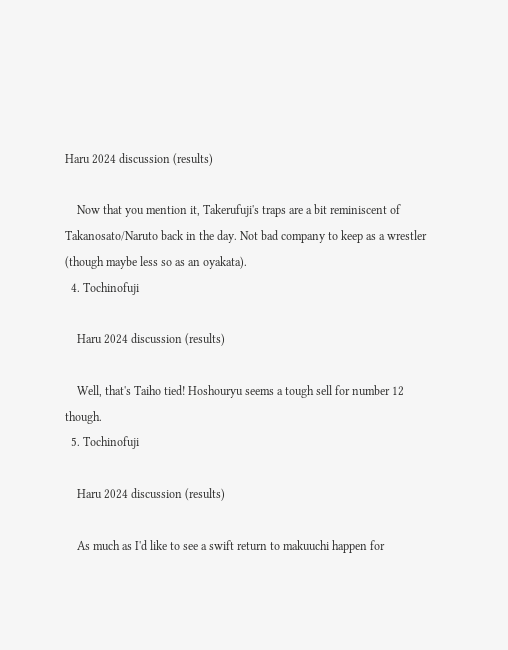Haru 2024 discussion (results)

    Now that you mention it, Takerufuji's traps are a bit reminiscent of Takanosato/Naruto back in the day. Not bad company to keep as a wrestler (though maybe less so as an oyakata).
  4. Tochinofuji

    Haru 2024 discussion (results)

    Well, that's Taiho tied! Hoshouryu seems a tough sell for number 12 though.
  5. Tochinofuji

    Haru 2024 discussion (results)

    As much as I'd like to see a swift return to makuuchi happen for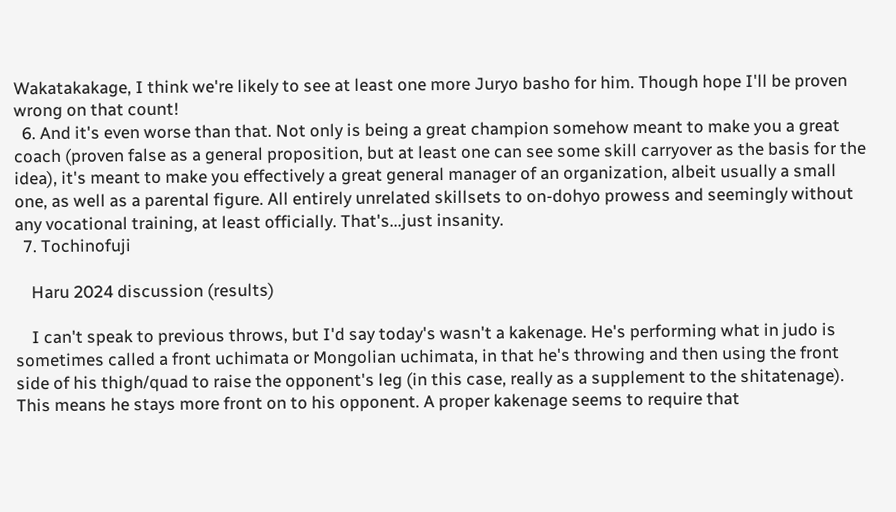Wakatakakage, I think we're likely to see at least one more Juryo basho for him. Though hope I'll be proven wrong on that count!
  6. And it's even worse than that. Not only is being a great champion somehow meant to make you a great coach (proven false as a general proposition, but at least one can see some skill carryover as the basis for the idea), it's meant to make you effectively a great general manager of an organization, albeit usually a small one, as well as a parental figure. All entirely unrelated skillsets to on-dohyo prowess and seemingly without any vocational training, at least officially. That's...just insanity.
  7. Tochinofuji

    Haru 2024 discussion (results)

    I can't speak to previous throws, but I'd say today's wasn't a kakenage. He's performing what in judo is sometimes called a front uchimata or Mongolian uchimata, in that he's throwing and then using the front side of his thigh/quad to raise the opponent's leg (in this case, really as a supplement to the shitatenage). This means he stays more front on to his opponent. A proper kakenage seems to require that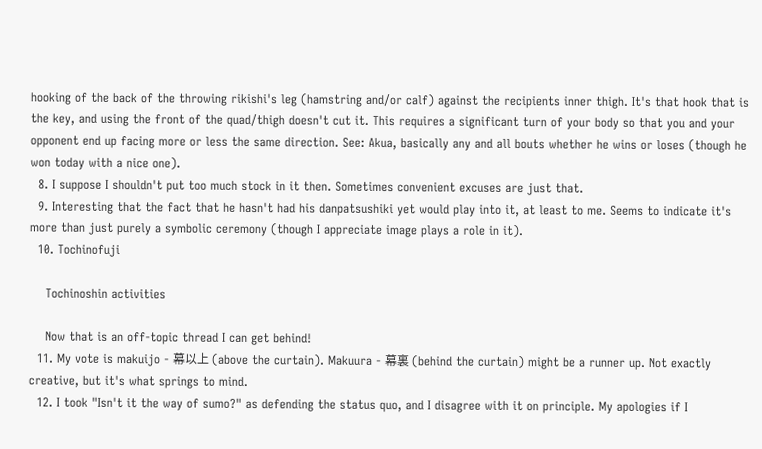hooking of the back of the throwing rikishi's leg (hamstring and/or calf) against the recipients inner thigh. It's that hook that is the key, and using the front of the quad/thigh doesn't cut it. This requires a significant turn of your body so that you and your opponent end up facing more or less the same direction. See: Akua, basically any and all bouts whether he wins or loses (though he won today with a nice one).
  8. I suppose I shouldn't put too much stock in it then. Sometimes convenient excuses are just that.
  9. Interesting that the fact that he hasn't had his danpatsushiki yet would play into it, at least to me. Seems to indicate it's more than just purely a symbolic ceremony (though I appreciate image plays a role in it).
  10. Tochinofuji

    Tochinoshin activities

    Now that is an off-topic thread I can get behind!
  11. My vote is makuijo - 幕以上 (above the curtain). Makuura - 幕裏 (behind the curtain) might be a runner up. Not exactly creative, but it's what springs to mind.
  12. I took "Isn't it the way of sumo?" as defending the status quo, and I disagree with it on principle. My apologies if I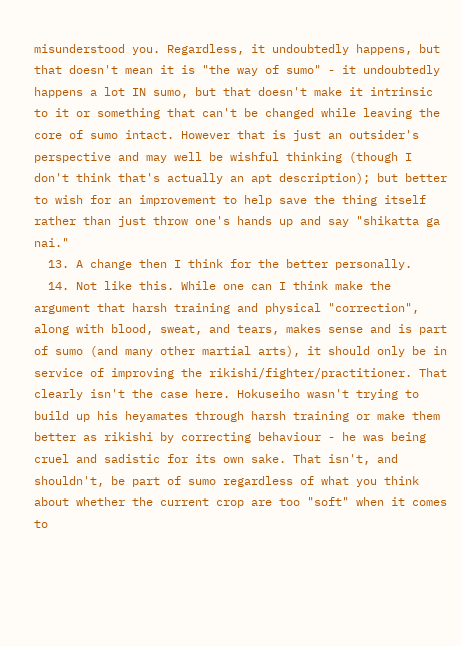misunderstood you. Regardless, it undoubtedly happens, but that doesn't mean it is "the way of sumo" - it undoubtedly happens a lot IN sumo, but that doesn't make it intrinsic to it or something that can't be changed while leaving the core of sumo intact. However that is just an outsider's perspective and may well be wishful thinking (though I don't think that's actually an apt description); but better to wish for an improvement to help save the thing itself rather than just throw one's hands up and say "shikatta ga nai."
  13. A change then I think for the better personally.
  14. Not like this. While one can I think make the argument that harsh training and physical "correction", along with blood, sweat, and tears, makes sense and is part of sumo (and many other martial arts), it should only be in service of improving the rikishi/fighter/practitioner. That clearly isn't the case here. Hokuseiho wasn't trying to build up his heyamates through harsh training or make them better as rikishi by correcting behaviour - he was being cruel and sadistic for its own sake. That isn't, and shouldn't, be part of sumo regardless of what you think about whether the current crop are too "soft" when it comes to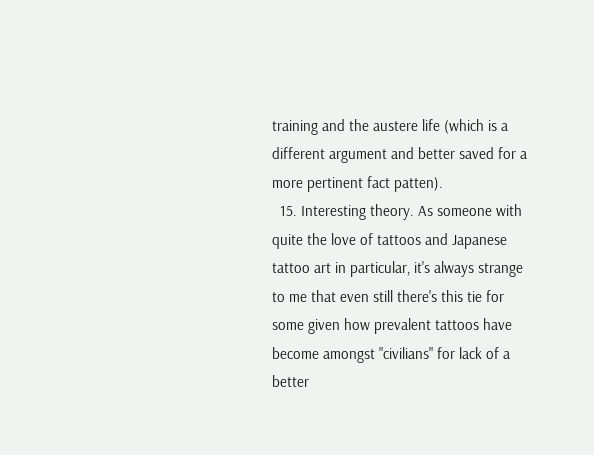training and the austere life (which is a different argument and better saved for a more pertinent fact patten).
  15. Interesting theory. As someone with quite the love of tattoos and Japanese tattoo art in particular, it's always strange to me that even still there's this tie for some given how prevalent tattoos have become amongst "civilians" for lack of a better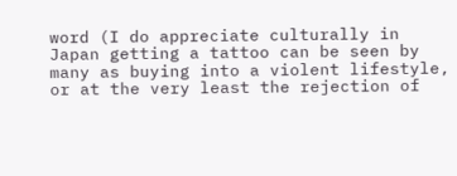word (I do appreciate culturally in Japan getting a tattoo can be seen by many as buying into a violent lifestyle, or at the very least the rejection of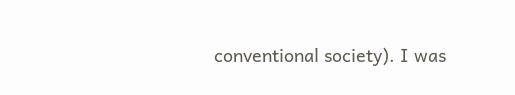conventional society). I was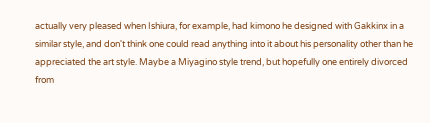actually very pleased when Ishiura, for example, had kimono he designed with Gakkinx in a similar style, and don't think one could read anything into it about his personality other than he appreciated the art style. Maybe a Miyagino style trend, but hopefully one entirely divorced from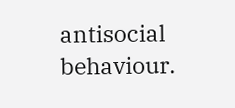antisocial behaviour.